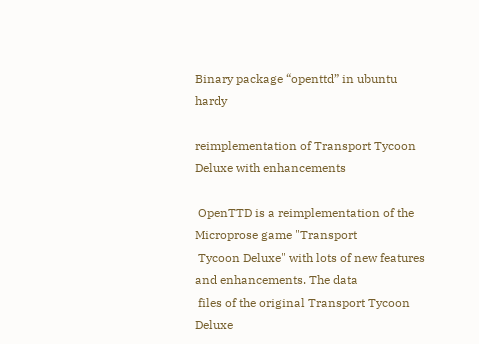Binary package “openttd” in ubuntu hardy

reimplementation of Transport Tycoon Deluxe with enhancements

 OpenTTD is a reimplementation of the Microprose game "Transport
 Tycoon Deluxe" with lots of new features and enhancements. The data
 files of the original Transport Tycoon Deluxe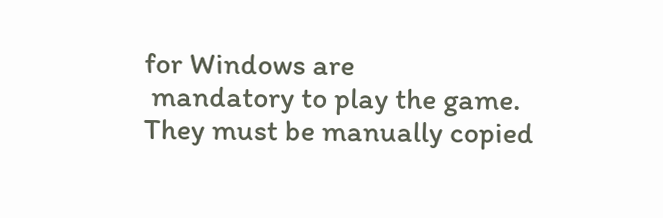for Windows are
 mandatory to play the game. They must be manually copied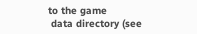to the game
 data directory (see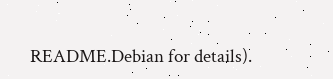README.Debian for details).